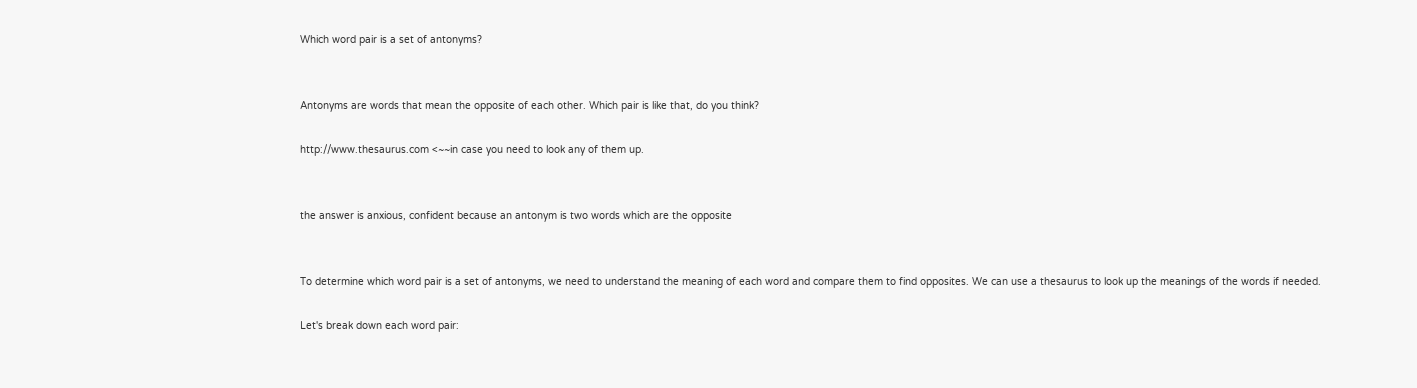Which word pair is a set of antonyms?


Antonyms are words that mean the opposite of each other. Which pair is like that, do you think?

http://www.thesaurus.com <~~in case you need to look any of them up.


the answer is anxious, confident because an antonym is two words which are the opposite


To determine which word pair is a set of antonyms, we need to understand the meaning of each word and compare them to find opposites. We can use a thesaurus to look up the meanings of the words if needed.

Let's break down each word pair: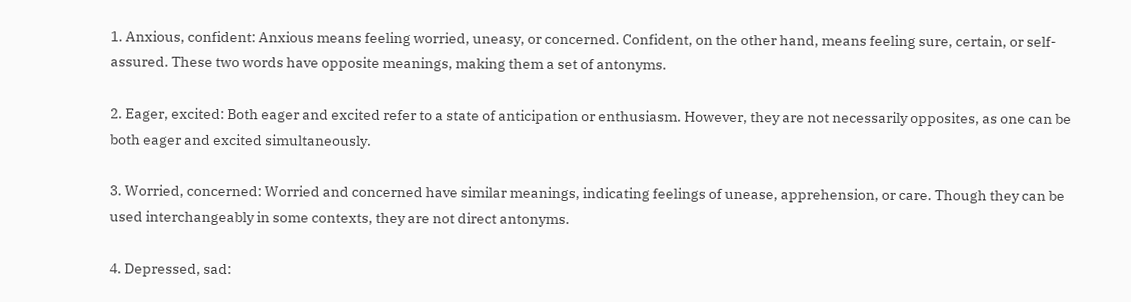1. Anxious, confident: Anxious means feeling worried, uneasy, or concerned. Confident, on the other hand, means feeling sure, certain, or self-assured. These two words have opposite meanings, making them a set of antonyms.

2. Eager, excited: Both eager and excited refer to a state of anticipation or enthusiasm. However, they are not necessarily opposites, as one can be both eager and excited simultaneously.

3. Worried, concerned: Worried and concerned have similar meanings, indicating feelings of unease, apprehension, or care. Though they can be used interchangeably in some contexts, they are not direct antonyms.

4. Depressed, sad: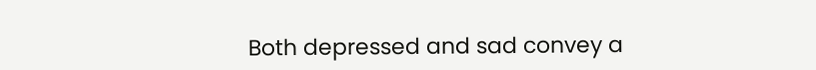Both depressed and sad convey a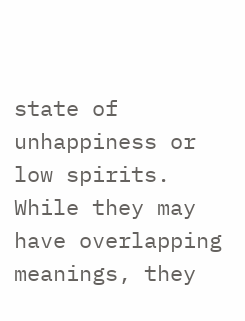state of unhappiness or low spirits. While they may have overlapping meanings, they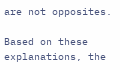are not opposites.

Based on these explanations, the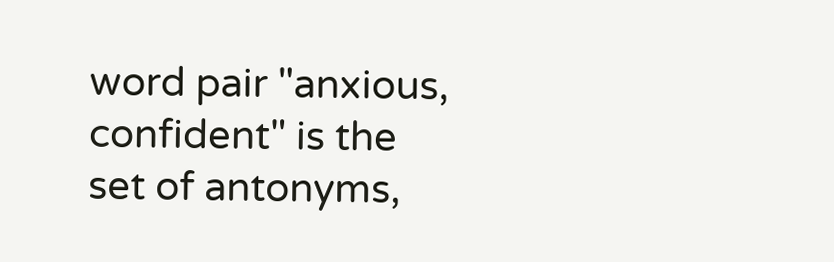word pair "anxious, confident" is the set of antonyms,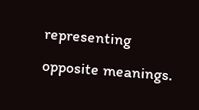representing opposite meanings.